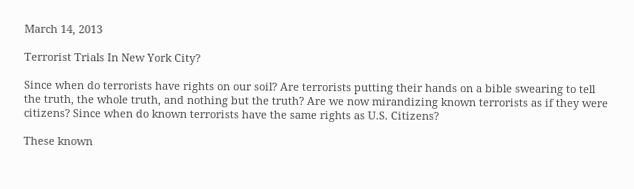March 14, 2013

Terrorist Trials In New York City?

Since when do terrorists have rights on our soil? Are terrorists putting their hands on a bible swearing to tell the truth, the whole truth, and nothing but the truth? Are we now mirandizing known terrorists as if they were citizens? Since when do known terrorists have the same rights as U.S. Citizens?

These known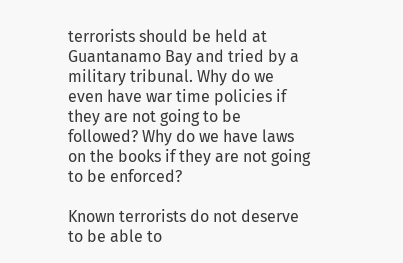terrorists should be held at Guantanamo Bay and tried by a military tribunal. Why do we even have war time policies if they are not going to be followed? Why do we have laws on the books if they are not going to be enforced?

Known terrorists do not deserve to be able to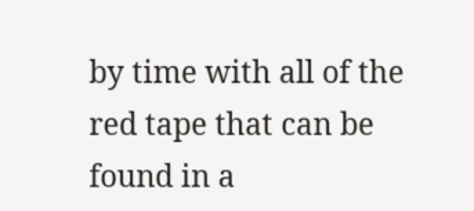by time with all of the red tape that can be found in a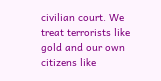civilian court. We treat terrorists like gold and our own citizens like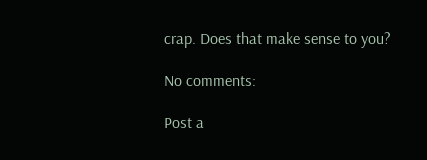crap. Does that make sense to you?

No comments:

Post a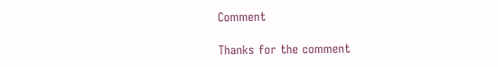Comment

Thanks for the comment